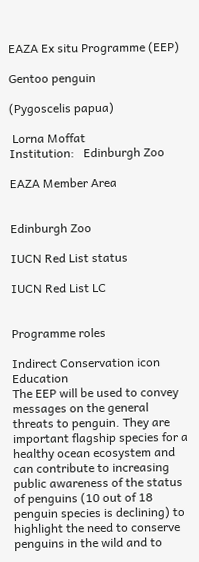EAZA Ex situ Programme (EEP)

Gentoo penguin

(Pygoscelis papua)

 Lorna Moffat
Institution:   Edinburgh Zoo

EAZA Member Area


Edinburgh Zoo

IUCN Red List status

IUCN Red List LC


Programme roles

Indirect Conservation icon  Education
The EEP will be used to convey messages on the general threats to penguin. They are important flagship species for a healthy ocean ecosystem and can contribute to increasing public awareness of the status of penguins (10 out of 18 penguin species is declining) to highlight the need to conserve penguins in the wild and to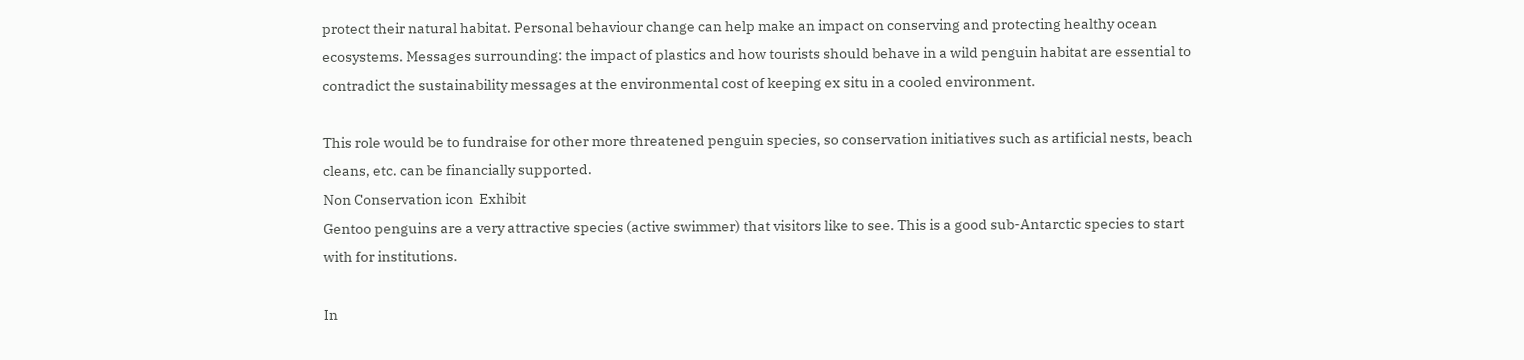protect their natural habitat. Personal behaviour change can help make an impact on conserving and protecting healthy ocean ecosystems. Messages surrounding: the impact of plastics and how tourists should behave in a wild penguin habitat are essential to contradict the sustainability messages at the environmental cost of keeping ex situ in a cooled environment.

This role would be to fundraise for other more threatened penguin species, so conservation initiatives such as artificial nests, beach cleans, etc. can be financially supported.
Non Conservation icon  Exhibit
Gentoo penguins are a very attractive species (active swimmer) that visitors like to see. This is a good sub-Antarctic species to start with for institutions.

In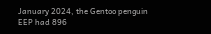January 2024, the Gentoo penguin EEP had 896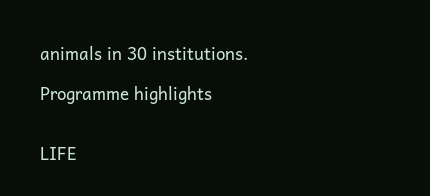animals in 30 institutions.

Programme highlights


LIFE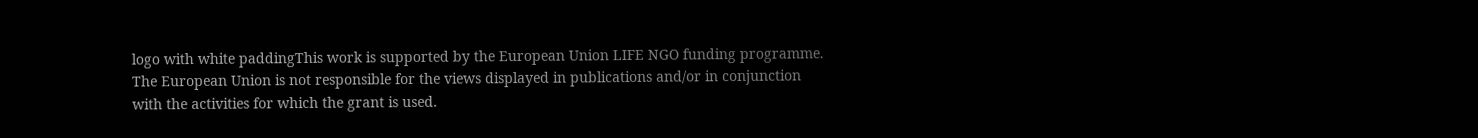logo with white paddingThis work is supported by the European Union LIFE NGO funding programme. The European Union is not responsible for the views displayed in publications and/or in conjunction with the activities for which the grant is used.